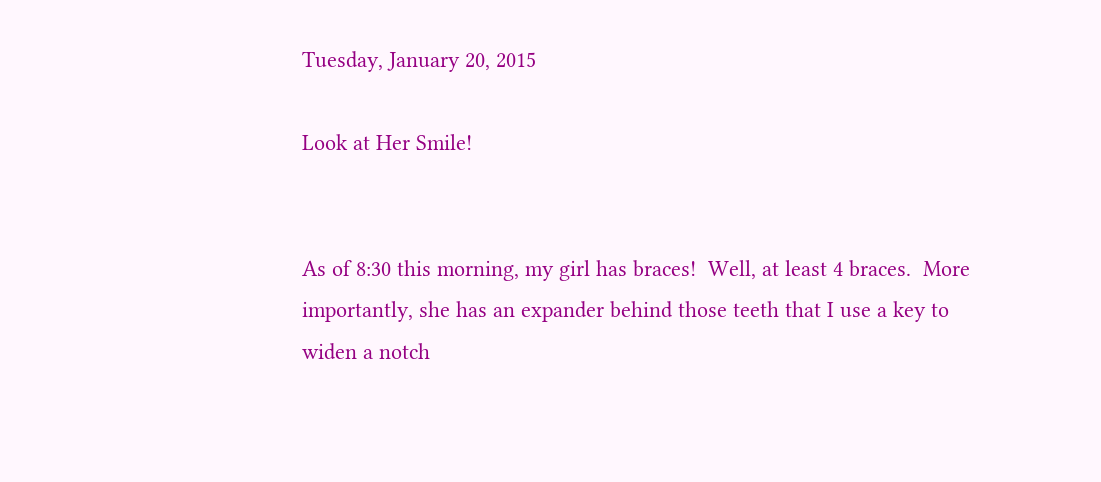Tuesday, January 20, 2015

Look at Her Smile!


As of 8:30 this morning, my girl has braces!  Well, at least 4 braces.  More importantly, she has an expander behind those teeth that I use a key to widen a notch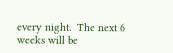every night.  The next 6 weeks will be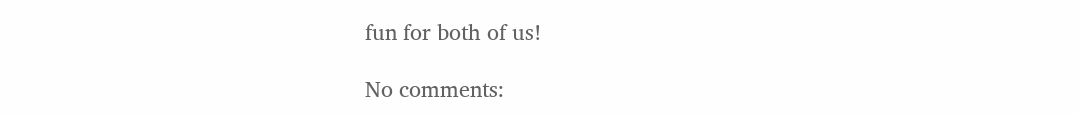fun for both of us!

No comments: